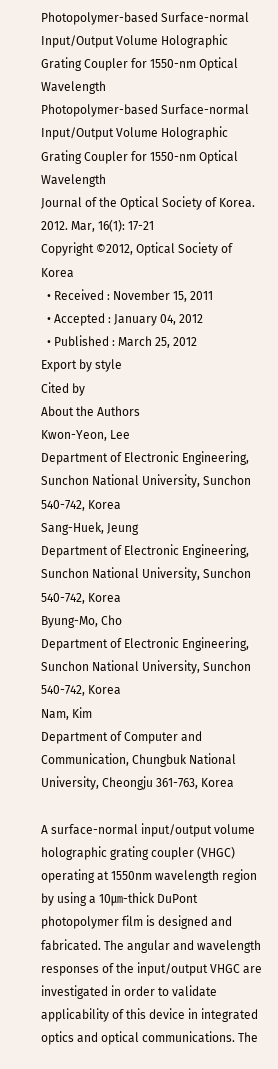Photopolymer-based Surface-normal Input/Output Volume Holographic Grating Coupler for 1550-nm Optical Wavelength
Photopolymer-based Surface-normal Input/Output Volume Holographic Grating Coupler for 1550-nm Optical Wavelength
Journal of the Optical Society of Korea. 2012. Mar, 16(1): 17-21
Copyright ©2012, Optical Society of Korea
  • Received : November 15, 2011
  • Accepted : January 04, 2012
  • Published : March 25, 2012
Export by style
Cited by
About the Authors
Kwon-Yeon, Lee
Department of Electronic Engineering, Sunchon National University, Sunchon 540-742, Korea
Sang-Huek, Jeung
Department of Electronic Engineering, Sunchon National University, Sunchon 540-742, Korea
Byung-Mo, Cho
Department of Electronic Engineering, Sunchon National University, Sunchon 540-742, Korea
Nam, Kim
Department of Computer and Communication, Chungbuk National University, Cheongju 361-763, Korea

A surface-normal input/output volume holographic grating coupler (VHGC) operating at 1550nm wavelength region by using a 10㎛-thick DuPont photopolymer film is designed and fabricated. The angular and wavelength responses of the input/output VHGC are investigated in order to validate applicability of this device in integrated optics and optical communications. The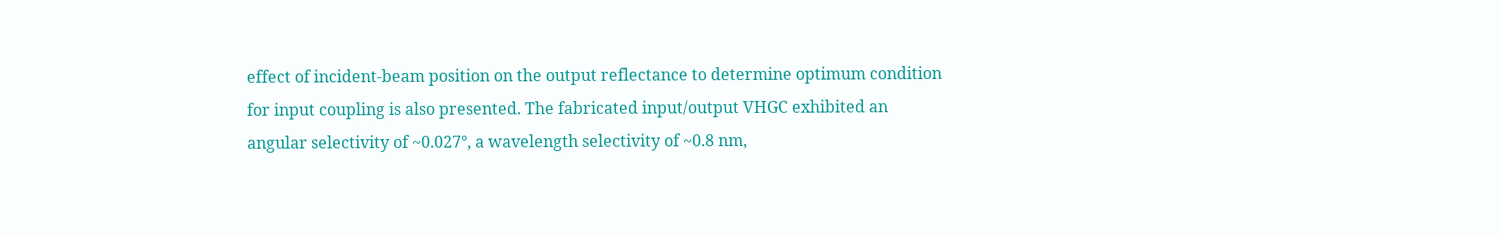effect of incident-beam position on the output reflectance to determine optimum condition for input coupling is also presented. The fabricated input/output VHGC exhibited an angular selectivity of ~0.027°, a wavelength selectivity of ~0.8 nm,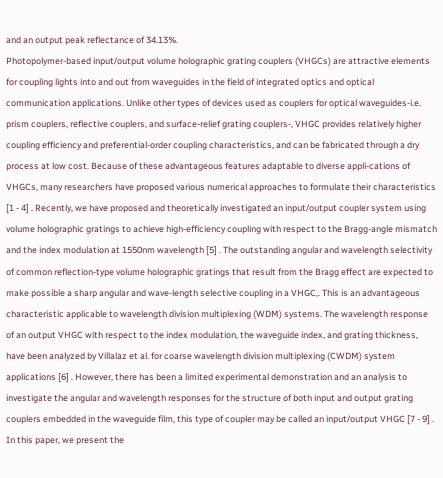and an output peak reflectance of 34.13%.
Photopolymer-based input/output volume holographic grating couplers (VHGCs) are attractive elements for coupling lights into and out from waveguides in the field of integrated optics and optical communication applications. Unlike other types of devices used as couplers for optical waveguides-i.e. prism couplers, reflective couplers, and surface-relief grating couplers-, VHGC provides relatively higher coupling efficiency and preferential-order coupling characteristics, and can be fabricated through a dry process at low cost. Because of these advantageous features adaptable to diverse appli-cations of VHGCs, many researchers have proposed various numerical approaches to formulate their characteristics [1 - 4] . Recently, we have proposed and theoretically investigated an input/output coupler system using volume holographic gratings to achieve high-efficiency coupling with respect to the Bragg-angle mismatch and the index modulation at 1550nm wavelength [5] . The outstanding angular and wavelength selectivity of common reflection-type volume holographic gratings that result from the Bragg effect are expected to make possible a sharp angular and wave-length selective coupling in a VHGC,. This is an advantageous characteristic applicable to wavelength division multiplexing (WDM) systems. The wavelength response of an output VHGC with respect to the index modulation, the waveguide index, and grating thickness, have been analyzed by Villalaz et al. for coarse wavelength division multiplexing (CWDM) system applications [6] . However, there has been a limited experimental demonstration and an analysis to investigate the angular and wavelength responses for the structure of both input and output grating couplers embedded in the waveguide film, this type of coupler may be called an input/output VHGC [7 - 9] .
In this paper, we present the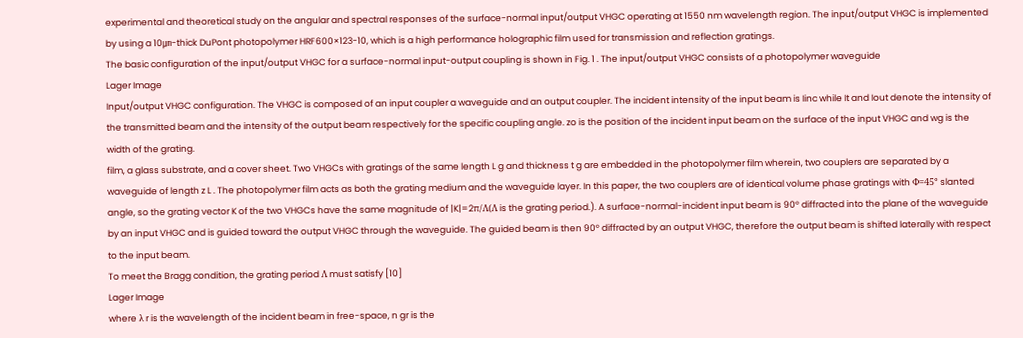experimental and theoretical study on the angular and spectral responses of the surface-normal input/output VHGC operating at 1550 nm wavelength region. The input/output VHGC is implemented by using a 10㎛-thick DuPont photopolymer HRF600×123-10, which is a high performance holographic film used for transmission and reflection gratings.
The basic configuration of the input/output VHGC for a surface-normal input-output coupling is shown in Fig. 1 . The input/output VHGC consists of a photopolymer waveguide
Lager Image
Input/output VHGC configuration. The VHGC is composed of an input coupler a waveguide and an output coupler. The incident intensity of the input beam is Iinc while It and Iout denote the intensity of the transmitted beam and the intensity of the output beam respectively for the specific coupling angle. zo is the position of the incident input beam on the surface of the input VHGC and wg is the width of the grating.
film, a glass substrate, and a cover sheet. Two VHGCs with gratings of the same length L g and thickness t g are embedded in the photopolymer film wherein, two couplers are separated by a waveguide of length z L . The photopolymer film acts as both the grating medium and the waveguide layer. In this paper, the two couplers are of identical volume phase gratings with Φ=45° slanted angle, so the grating vector K of the two VHGCs have the same magnitude of |K|=2π/Λ(Λ is the grating period.). A surface-normal-incident input beam is 90° diffracted into the plane of the waveguide by an input VHGC and is guided toward the output VHGC through the waveguide. The guided beam is then 90° diffracted by an output VHGC, therefore the output beam is shifted laterally with respect to the input beam.
To meet the Bragg condition, the grating period Λ must satisfy [10]
Lager Image
where λ r is the wavelength of the incident beam in free-space, n gr is the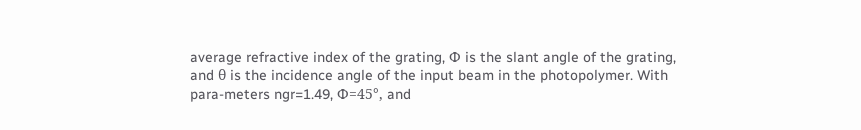average refractive index of the grating, Φ is the slant angle of the grating, and θ is the incidence angle of the input beam in the photopolymer. With para-meters ngr=1.49, Φ=45°, and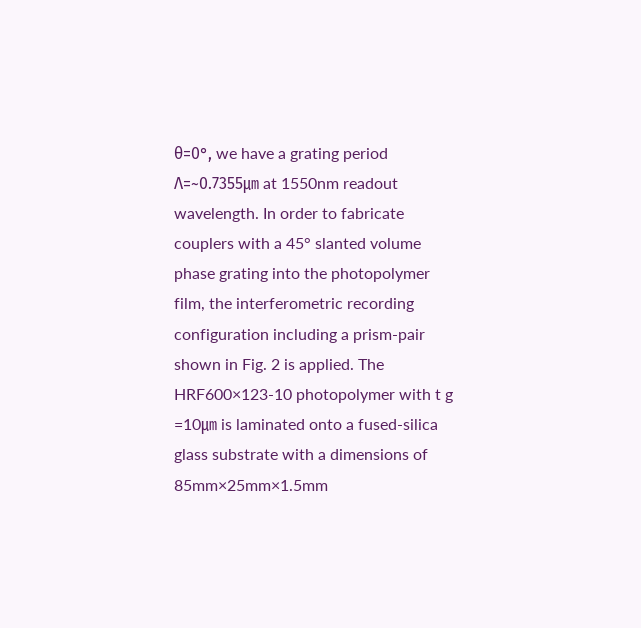θ=0°, we have a grating period Λ=~0.7355㎛ at 1550nm readout wavelength. In order to fabricate couplers with a 45° slanted volume phase grating into the photopolymer film, the interferometric recording configuration including a prism-pair shown in Fig. 2 is applied. The HRF600×123-10 photopolymer with t g =10㎛ is laminated onto a fused-silica glass substrate with a dimensions of 85mm×25mm×1.5mm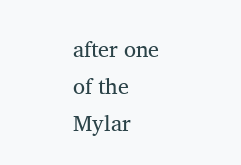after one of the Mylar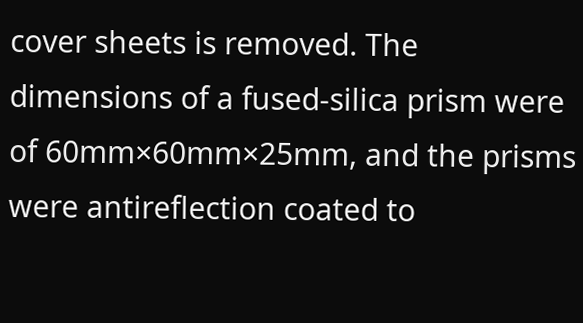cover sheets is removed. The dimensions of a fused-silica prism were of 60mm×60mm×25mm, and the prisms were antireflection coated to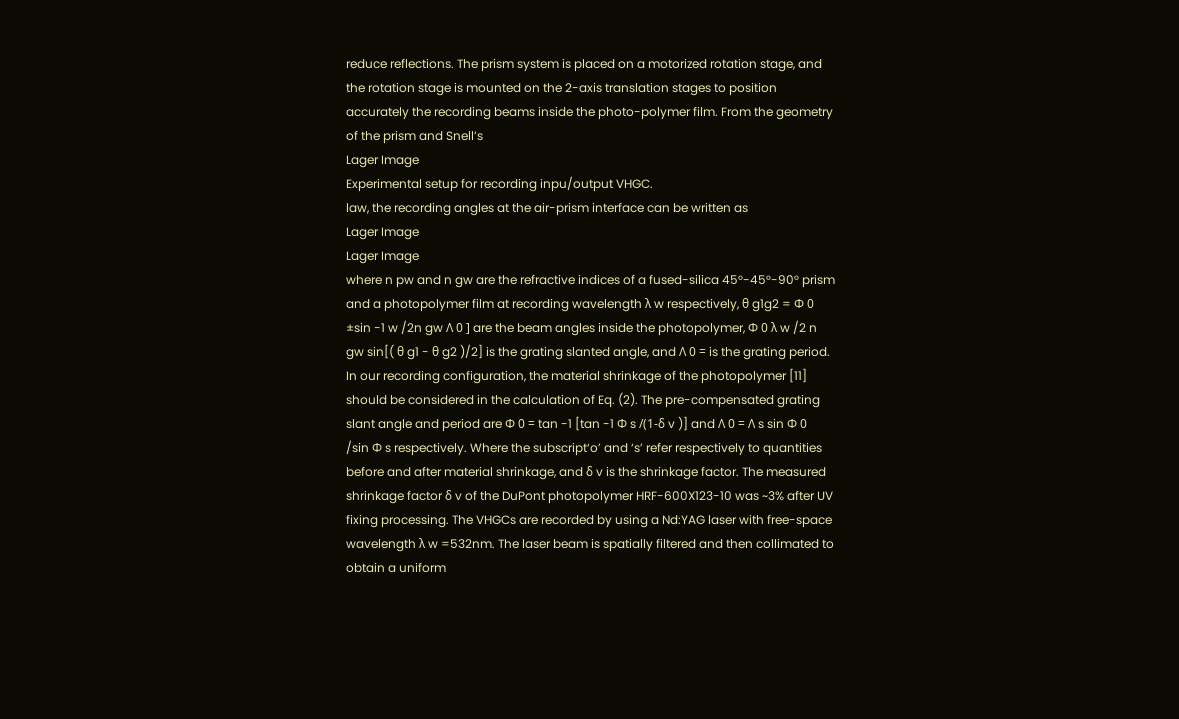reduce reflections. The prism system is placed on a motorized rotation stage, and the rotation stage is mounted on the 2-axis translation stages to position accurately the recording beams inside the photo-polymer film. From the geometry of the prism and Snell’s
Lager Image
Experimental setup for recording inpu/output VHGC.
law, the recording angles at the air-prism interface can be written as
Lager Image
Lager Image
where n pw and n gw are the refractive indices of a fused-silica 45°-45°-90° prism and a photopolymer film at recording wavelength λ w respectively, θ g1g2 = Φ 0 ±sin -1 w /2n gw Λ 0 ] are the beam angles inside the photopolymer, Φ 0 λ w /2 n gw sin[( θ g1 - θ g2 )/2] is the grating slanted angle, and Λ 0 = is the grating period. In our recording configuration, the material shrinkage of the photopolymer [11] should be considered in the calculation of Eq. (2). The pre-compensated grating slant angle and period are Φ 0 = tan -1 [tan -1 Φ s /(1-δ v )] and Λ 0 = Λ s sin Φ 0 /sin Φ s respectively. Where the subscript‘o’ and ‘s’ refer respectively to quantities before and after material shrinkage, and δ v is the shrinkage factor. The measured shrinkage factor δ v of the DuPont photopolymer HRF-600X123-10 was ~3% after UV fixing processing. The VHGCs are recorded by using a Nd:YAG laser with free-space wavelength λ w =532nm. The laser beam is spatially filtered and then collimated to obtain a uniform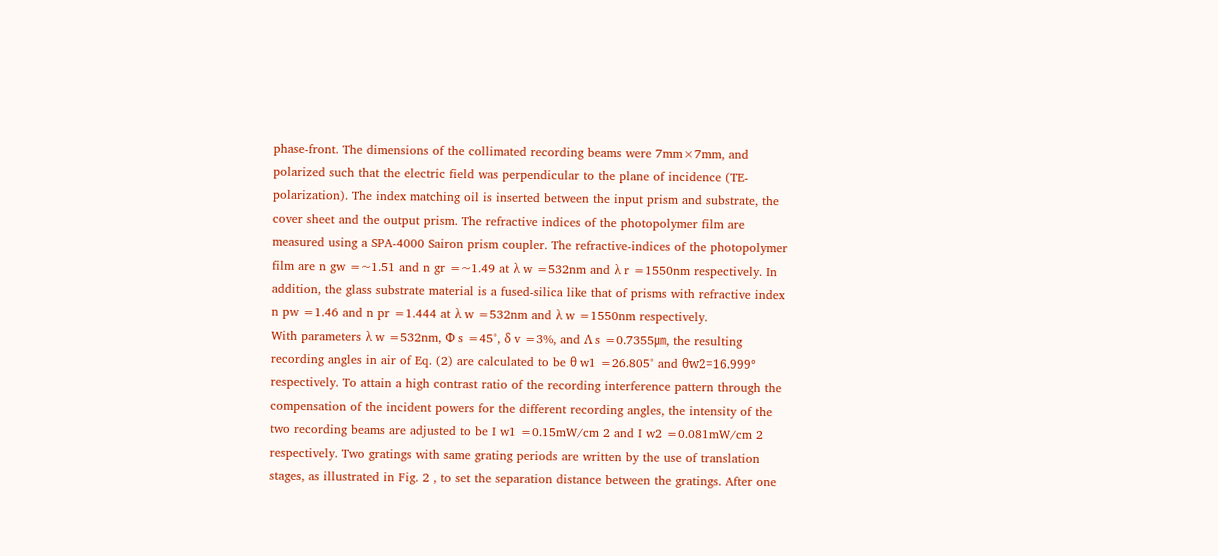phase-front. The dimensions of the collimated recording beams were 7mm×7mm, and polarized such that the electric field was perpendicular to the plane of incidence (TE-polarization). The index matching oil is inserted between the input prism and substrate, the cover sheet and the output prism. The refractive indices of the photopolymer film are measured using a SPA-4000 Sairon prism coupler. The refractive-indices of the photopolymer film are n gw =~1.51 and n gr =~1.49 at λ w =532nm and λ r =1550nm respectively. In addition, the glass substrate material is a fused-silica like that of prisms with refractive index n pw =1.46 and n pr =1.444 at λ w =532nm and λ w =1550nm respectively.
With parameters λ w =532nm, Φ s =45°, δ v =3%, and Λ s =0.7355㎛, the resulting recording angles in air of Eq. (2) are calculated to be θ w1 =26.805° and θw2=16.999° respectively. To attain a high contrast ratio of the recording interference pattern through the compensation of the incident powers for the different recording angles, the intensity of the two recording beams are adjusted to be I w1 =0.15mW/cm 2 and I w2 =0.081mW/cm 2 respectively. Two gratings with same grating periods are written by the use of translation stages, as illustrated in Fig. 2 , to set the separation distance between the gratings. After one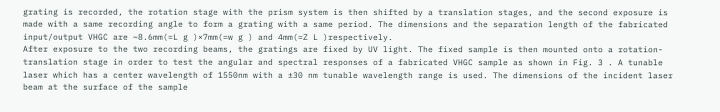grating is recorded, the rotation stage with the prism system is then shifted by a translation stages, and the second exposure is made with a same recording angle to form a grating with a same period. The dimensions and the separation length of the fabricated input/output VHGC are ~8.6mm(=L g )×7mm(=w g ) and 4mm(=Z L )respectively.
After exposure to the two recording beams, the gratings are fixed by UV light. The fixed sample is then mounted onto a rotation-translation stage in order to test the angular and spectral responses of a fabricated VHGC sample as shown in Fig. 3 . A tunable laser which has a center wavelength of 1550nm with a ±30 nm tunable wavelength range is used. The dimensions of the incident laser beam at the surface of the sample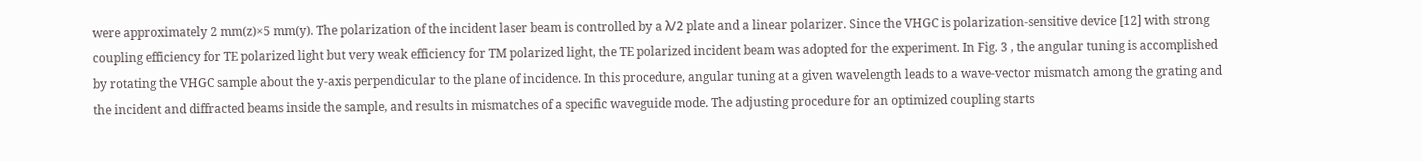were approximately 2 mm(z)×5 mm(y). The polarization of the incident laser beam is controlled by a λ/2 plate and a linear polarizer. Since the VHGC is polarization-sensitive device [12] with strong coupling efficiency for TE polarized light but very weak efficiency for TM polarized light, the TE polarized incident beam was adopted for the experiment. In Fig. 3 , the angular tuning is accomplished by rotating the VHGC sample about the y-axis perpendicular to the plane of incidence. In this procedure, angular tuning at a given wavelength leads to a wave-vector mismatch among the grating and the incident and diffracted beams inside the sample, and results in mismatches of a specific waveguide mode. The adjusting procedure for an optimized coupling starts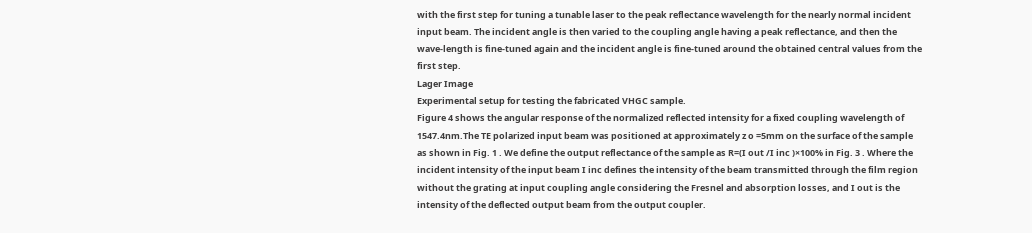with the first step for tuning a tunable laser to the peak reflectance wavelength for the nearly normal incident input beam. The incident angle is then varied to the coupling angle having a peak reflectance, and then the wave-length is fine-tuned again and the incident angle is fine-tuned around the obtained central values from the first step.
Lager Image
Experimental setup for testing the fabricated VHGC sample.
Figure 4 shows the angular response of the normalized reflected intensity for a fixed coupling wavelength of 1547.4nm.The TE polarized input beam was positioned at approximately z o =5mm on the surface of the sample as shown in Fig. 1 . We define the output reflectance of the sample as R=(I out /I inc )×100% in Fig. 3 . Where the incident intensity of the input beam I inc defines the intensity of the beam transmitted through the film region without the grating at input coupling angle considering the Fresnel and absorption losses, and I out is the intensity of the deflected output beam from the output coupler.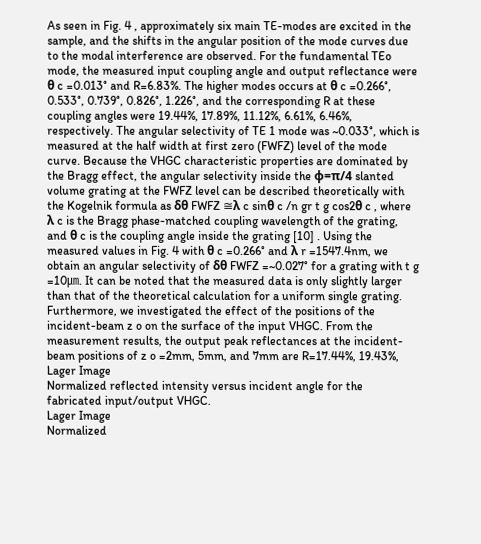As seen in Fig. 4 , approximately six main TE-modes are excited in the sample, and the shifts in the angular position of the mode curves due to the modal interference are observed. For the fundamental TEo mode, the measured input coupling angle and output reflectance were θ c =0.013° and R=6.83%. The higher modes occurs at θ c =0.266°, 0.533°, 0.739°, 0.826°, 1.226°, and the corresponding R at these coupling angles were 19.44%, 17.89%, 11.12%, 6.61%, 6.46%, respectively. The angular selectivity of TE 1 mode was ~0.033°, which is measured at the half width at first zero (FWFZ) level of the mode curve. Because the VHGC characteristic properties are dominated by the Bragg effect, the angular selectivity inside the φ=π/4 slanted volume grating at the FWFZ level can be described theoretically with the Kogelnik formula as δθ FWFZ ≅λ c sinθ c /n gr t g cos2θ c , where λ c is the Bragg phase-matched coupling wavelength of the grating, and θ c is the coupling angle inside the grating [10] . Using the measured values in Fig. 4 with θ c =0.266° and λ r =1547.4nm, we obtain an angular selectivity of δθ FWFZ =~0.027° for a grating with t g =10㎛. It can be noted that the measured data is only slightly larger than that of the theoretical calculation for a uniform single grating. Furthermore, we investigated the effect of the positions of the incident-beam z o on the surface of the input VHGC. From the measurement results, the output peak reflectances at the incident-beam positions of z o =2mm, 5mm, and 7mm are R=17.44%, 19.43%,
Lager Image
Normalized reflected intensity versus incident angle for the fabricated input/output VHGC.
Lager Image
Normalized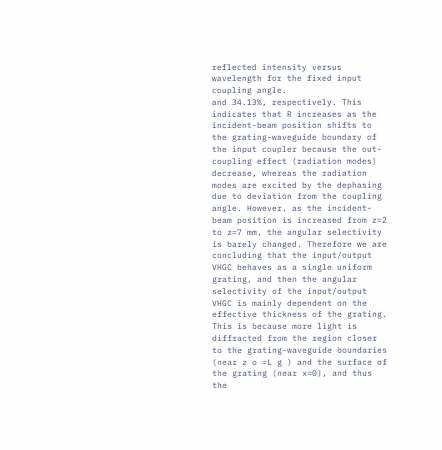reflected intensity versus wavelength for the fixed input coupling angle.
and 34.13%, respectively. This indicates that R increases as the incident-beam position shifts to the grating-waveguide boundary of the input coupler because the out-coupling effect (radiation modes) decrease, whereas the radiation modes are excited by the dephasing due to deviation from the coupling angle. However, as the incident-beam position is increased from z=2 to z=7 mm, the angular selectivity is barely changed. Therefore we are concluding that the input/output VHGC behaves as a single uniform grating, and then the angular selectivity of the input/output VHGC is mainly dependent on the effective thickness of the grating. This is because more light is diffracted from the region closer to the grating-waveguide boundaries (near z o =L g ) and the surface of the grating (near x=0), and thus the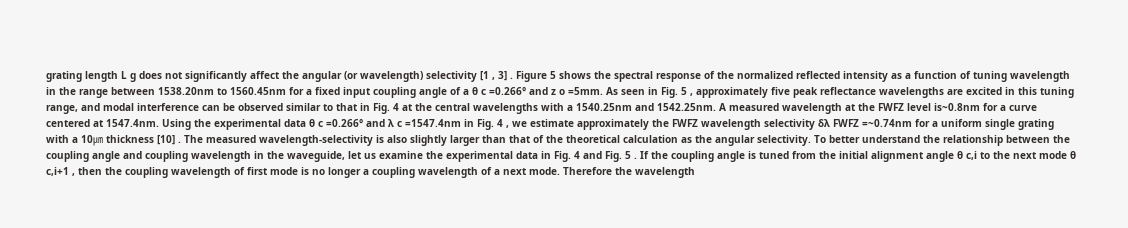grating length L g does not significantly affect the angular (or wavelength) selectivity [1 , 3] . Figure 5 shows the spectral response of the normalized reflected intensity as a function of tuning wavelength in the range between 1538.20nm to 1560.45nm for a fixed input coupling angle of a θ c =0.266° and z o =5mm. As seen in Fig. 5 , approximately five peak reflectance wavelengths are excited in this tuning range, and modal interference can be observed similar to that in Fig. 4 at the central wavelengths with a 1540.25nm and 1542.25nm. A measured wavelength at the FWFZ level is~0.8nm for a curve centered at 1547.4nm. Using the experimental data θ c =0.266° and λ c =1547.4nm in Fig. 4 , we estimate approximately the FWFZ wavelength selectivity δλ FWFZ =~0.74nm for a uniform single grating with a 10㎛ thickness [10] . The measured wavelength-selectivity is also slightly larger than that of the theoretical calculation as the angular selectivity. To better understand the relationship between the coupling angle and coupling wavelength in the waveguide, let us examine the experimental data in Fig. 4 and Fig. 5 . If the coupling angle is tuned from the initial alignment angle θ c,i to the next mode θ c,i+1 , then the coupling wavelength of first mode is no longer a coupling wavelength of a next mode. Therefore the wavelength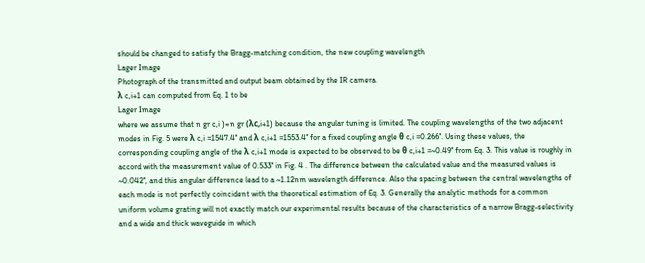should be changed to satisfy the Bragg-matching condition, the new coupling wavelength
Lager Image
Photograph of the transmitted and output beam obtained by the IR camera.
λ c,i+1 can computed from Eq. 1 to be
Lager Image
where we assume that n gr c,i )≈n gr (λc,i+1) because the angular tuning is limited. The coupling wavelengths of the two adjacent modes in Fig. 5 were λ c,i =1547.4° and λ c,i+1 =1553.4° for a fixed coupling angle θ c,i =0.266°. Using these values, the corresponding coupling angle of the λ c,i+1 mode is expected to be observed to be θ c,i+1 =~0.49° from Eq. 3. This value is roughly in accord with the measurement value of 0.533° in Fig. 4 . The difference between the calculated value and the measured values is ~0.042°, and this angular difference lead to a ~1.12nm wavelength difference. Also the spacing between the central wavelengths of each mode is not perfectly coincident with the theoretical estimation of Eq. 3. Generally the analytic methods for a common uniform volume grating will not exactly match our experimental results because of the characteristics of a narrow Bragg-selectivity and a wide and thick waveguide in which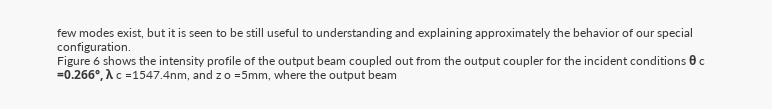few modes exist, but it is seen to be still useful to understanding and explaining approximately the behavior of our special configuration.
Figure 6 shows the intensity profile of the output beam coupled out from the output coupler for the incident conditions θ c =0.266°, λ c =1547.4nm, and z o =5mm, where the output beam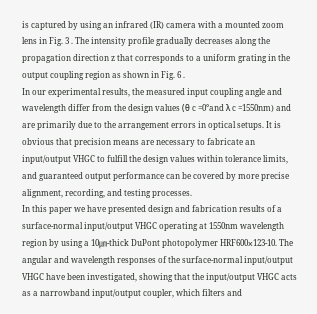is captured by using an infrared (IR) camera with a mounted zoom lens in Fig. 3 . The intensity profile gradually decreases along the propagation direction z that corresponds to a uniform grating in the output coupling region as shown in Fig. 6 .
In our experimental results, the measured input coupling angle and wavelength differ from the design values (θ c =0°and λ c =1550nm) and are primarily due to the arrangement errors in optical setups. It is obvious that precision means are necessary to fabricate an input/output VHGC to fulfill the design values within tolerance limits, and guaranteed output performance can be covered by more precise alignment, recording, and testing processes.
In this paper we have presented design and fabrication results of a surface-normal input/output VHGC operating at 1550nm wavelength region by using a 10㎛-thick DuPont photopolymer HRF600ⅹ123-10. The angular and wavelength responses of the surface-normal input/output VHGC have been investigated, showing that the input/output VHGC acts as a narrowband input/output coupler, which filters and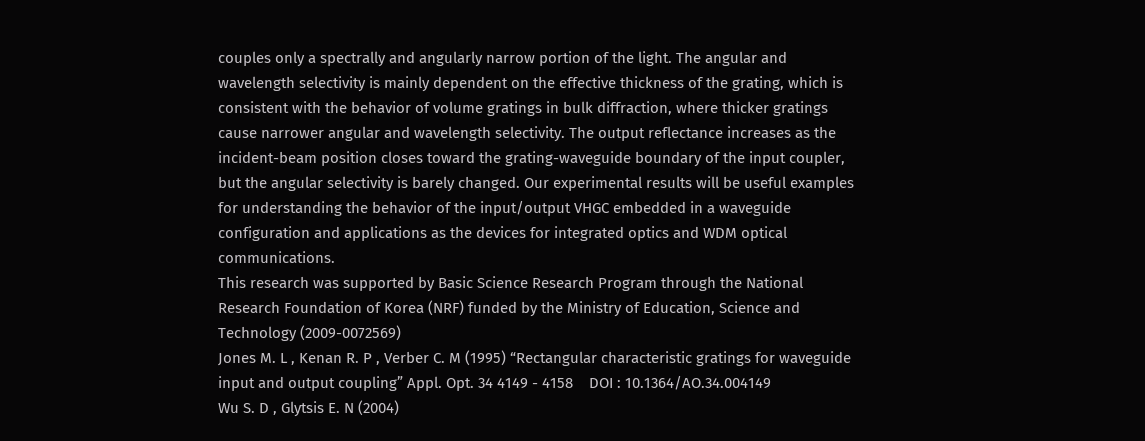couples only a spectrally and angularly narrow portion of the light. The angular and wavelength selectivity is mainly dependent on the effective thickness of the grating, which is consistent with the behavior of volume gratings in bulk diffraction, where thicker gratings cause narrower angular and wavelength selectivity. The output reflectance increases as the incident-beam position closes toward the grating-waveguide boundary of the input coupler, but the angular selectivity is barely changed. Our experimental results will be useful examples for understanding the behavior of the input/output VHGC embedded in a waveguide configuration and applications as the devices for integrated optics and WDM optical communications.
This research was supported by Basic Science Research Program through the National Research Foundation of Korea (NRF) funded by the Ministry of Education, Science and Technology (2009-0072569)
Jones M. L , Kenan R. P , Verber C. M (1995) “Rectangular characteristic gratings for waveguide input and output coupling” Appl. Opt. 34 4149 - 4158    DOI : 10.1364/AO.34.004149
Wu S. D , Glytsis E. N (2004)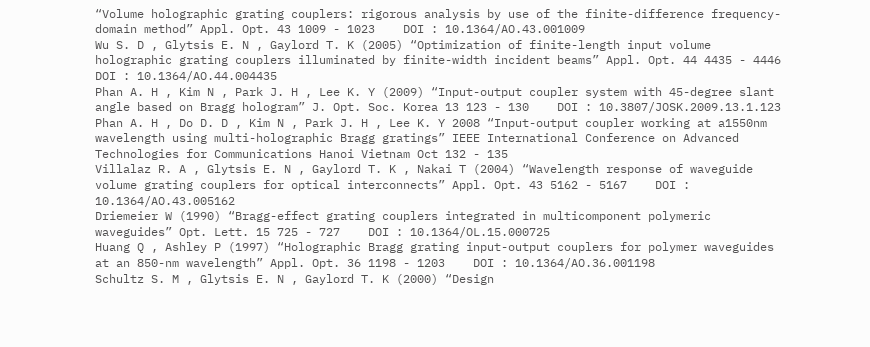“Volume holographic grating couplers: rigorous analysis by use of the finite-difference frequency-domain method” Appl. Opt. 43 1009 - 1023    DOI : 10.1364/AO.43.001009
Wu S. D , Glytsis E. N , Gaylord T. K (2005) “Optimization of finite-length input volume holographic grating couplers illuminated by finite-width incident beams” Appl. Opt. 44 4435 - 4446    DOI : 10.1364/AO.44.004435
Phan A. H , Kim N , Park J. H , Lee K. Y (2009) “Input-output coupler system with 45-degree slant angle based on Bragg hologram” J. Opt. Soc. Korea 13 123 - 130    DOI : 10.3807/JOSK.2009.13.1.123
Phan A. H , Do D. D , Kim N , Park J. H , Lee K. Y 2008 “Input-output coupler working at a1550nm wavelength using multi-holographic Bragg gratings” IEEE International Conference on Advanced Technologies for Communications Hanoi Vietnam Oct 132 - 135
Villalaz R. A , Glytsis E. N , Gaylord T. K , Nakai T (2004) “Wavelength response of waveguide volume grating couplers for optical interconnects” Appl. Opt. 43 5162 - 5167    DOI : 10.1364/AO.43.005162
Driemeier W (1990) “Bragg-effect grating couplers integrated in multicomponent polymeric waveguides” Opt. Lett. 15 725 - 727    DOI : 10.1364/OL.15.000725
Huang Q , Ashley P (1997) “Holographic Bragg grating input-output couplers for polymer waveguides at an 850-nm wavelength” Appl. Opt. 36 1198 - 1203    DOI : 10.1364/AO.36.001198
Schultz S. M , Glytsis E. N , Gaylord T. K (2000) “Design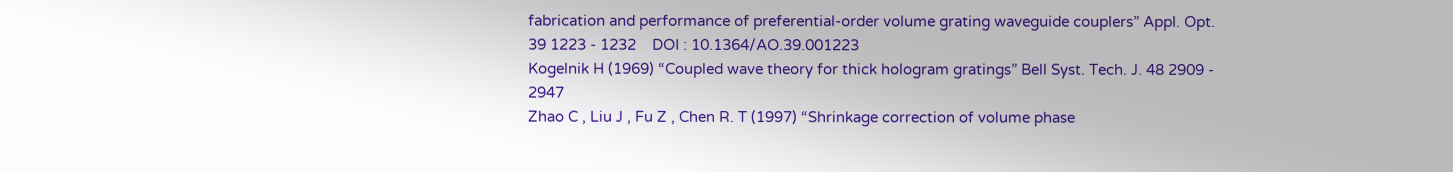fabrication and performance of preferential-order volume grating waveguide couplers” Appl. Opt. 39 1223 - 1232    DOI : 10.1364/AO.39.001223
Kogelnik H (1969) “Coupled wave theory for thick hologram gratings” Bell Syst. Tech. J. 48 2909 - 2947
Zhao C , Liu J , Fu Z , Chen R. T (1997) “Shrinkage correction of volume phase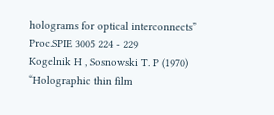holograms for optical interconnects” Proc.SPIE 3005 224 - 229
Kogelnik H , Sosnowski T. P (1970) “Holographic thin film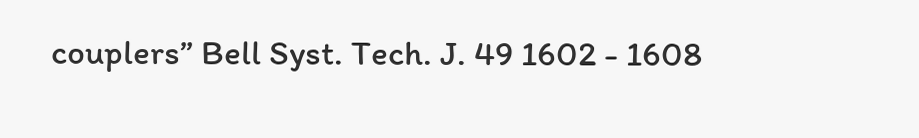couplers” Bell Syst. Tech. J. 49 1602 - 1608